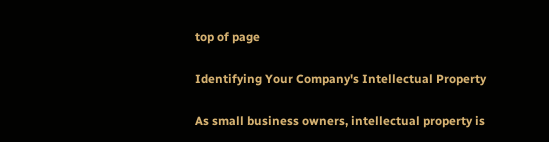top of page

Identifying Your Company's Intellectual Property

As small business owners, intellectual property is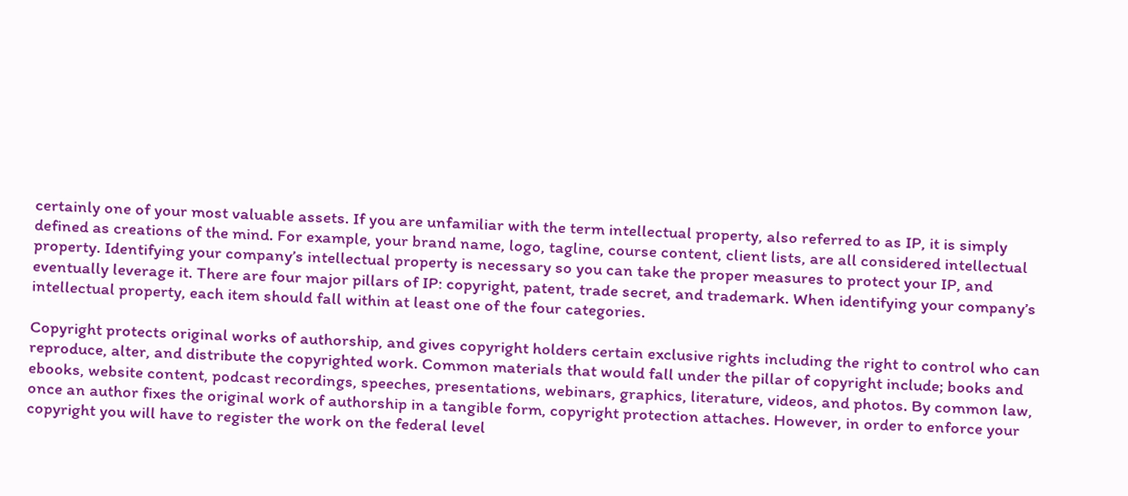certainly one of your most valuable assets. If you are unfamiliar with the term intellectual property, also referred to as IP, it is simply defined as creations of the mind. For example, your brand name, logo, tagline, course content, client lists, are all considered intellectual property. Identifying your company’s intellectual property is necessary so you can take the proper measures to protect your IP, and eventually leverage it. There are four major pillars of IP: copyright, patent, trade secret, and trademark. When identifying your company’s intellectual property, each item should fall within at least one of the four categories.

Copyright protects original works of authorship, and gives copyright holders certain exclusive rights including the right to control who can reproduce, alter, and distribute the copyrighted work. Common materials that would fall under the pillar of copyright include; books and ebooks, website content, podcast recordings, speeches, presentations, webinars, graphics, literature, videos, and photos. By common law, once an author fixes the original work of authorship in a tangible form, copyright protection attaches. However, in order to enforce your copyright you will have to register the work on the federal level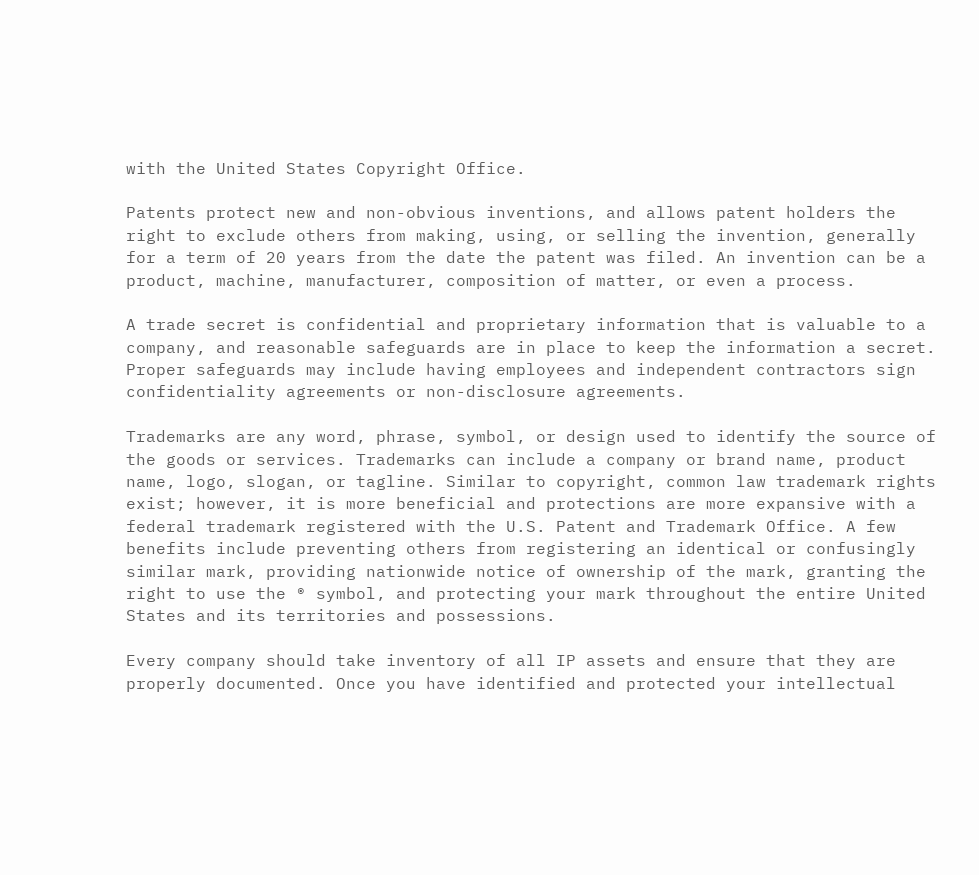with the United States Copyright Office.

Patents protect new and non-obvious inventions, and allows patent holders the right to exclude others from making, using, or selling the invention, generally for a term of 20 years from the date the patent was filed. An invention can be a product, machine, manufacturer, composition of matter, or even a process.

A trade secret is confidential and proprietary information that is valuable to a company, and reasonable safeguards are in place to keep the information a secret. Proper safeguards may include having employees and independent contractors sign confidentiality agreements or non-disclosure agreements.

Trademarks are any word, phrase, symbol, or design used to identify the source of the goods or services. Trademarks can include a company or brand name, product name, logo, slogan, or tagline. Similar to copyright, common law trademark rights exist; however, it is more beneficial and protections are more expansive with a federal trademark registered with the U.S. Patent and Trademark Office. A few benefits include preventing others from registering an identical or confusingly similar mark, providing nationwide notice of ownership of the mark, granting the right to use the ® symbol, and protecting your mark throughout the entire United States and its territories and possessions.

Every company should take inventory of all IP assets and ensure that they are properly documented. Once you have identified and protected your intellectual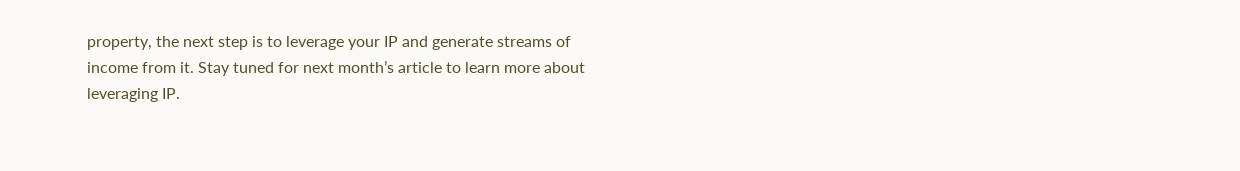property, the next step is to leverage your IP and generate streams of income from it. Stay tuned for next month’s article to learn more about leveraging IP.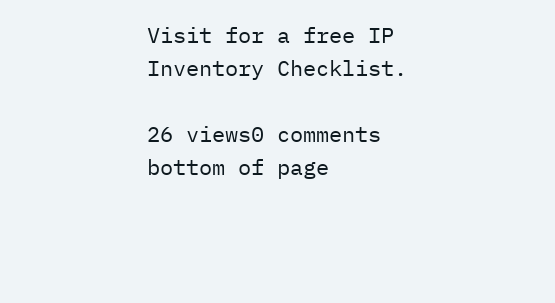Visit for a free IP Inventory Checklist.

26 views0 comments
bottom of page